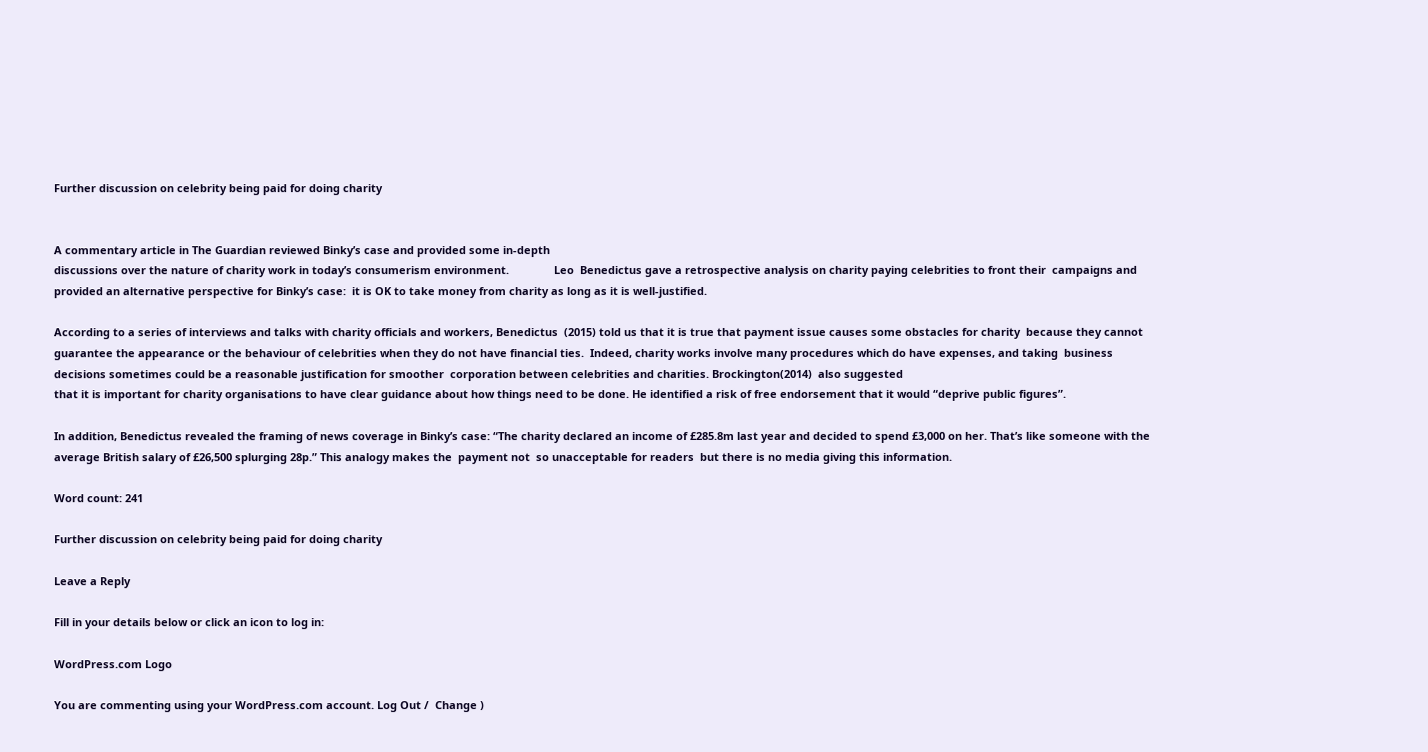Further discussion on celebrity being paid for doing charity


A commentary article in The Guardian reviewed Binky’s case and provided some in-depth
discussions over the nature of charity work in today’s consumerism environment.               Leo  Benedictus gave a retrospective analysis on charity paying celebrities to front their  campaigns and provided an alternative perspective for Binky’s case:  it is OK to take money from charity as long as it is well-justified.

According to a series of interviews and talks with charity officials and workers, Benedictus  (2015) told us that it is true that payment issue causes some obstacles for charity  because they cannot guarantee the appearance or the behaviour of celebrities when they do not have financial ties.  Indeed, charity works involve many procedures which do have expenses, and taking  business decisions sometimes could be a reasonable justification for smoother  corporation between celebrities and charities. Brockington(2014)  also suggested
that it is important for charity organisations to have clear guidance about how things need to be done. He identified a risk of free endorsement that it would “deprive public figures”.

In addition, Benedictus revealed the framing of news coverage in Binky’s case: “The charity declared an income of £285.8m last year and decided to spend £3,000 on her. That’s like someone with the average British salary of £26,500 splurging 28p.” This analogy makes the  payment not  so unacceptable for readers  but there is no media giving this information.

Word count: 241

Further discussion on celebrity being paid for doing charity

Leave a Reply

Fill in your details below or click an icon to log in:

WordPress.com Logo

You are commenting using your WordPress.com account. Log Out /  Change )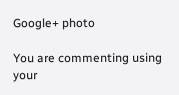Google+ photo

You are commenting using your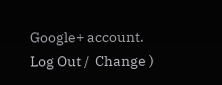Google+ account. Log Out /  Change )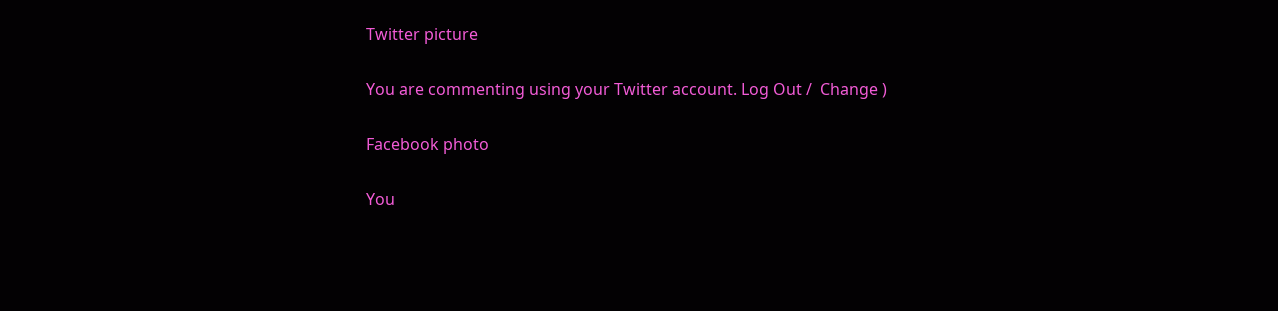Twitter picture

You are commenting using your Twitter account. Log Out /  Change )

Facebook photo

You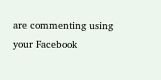are commenting using your Facebook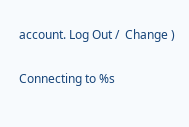account. Log Out /  Change )

Connecting to %s